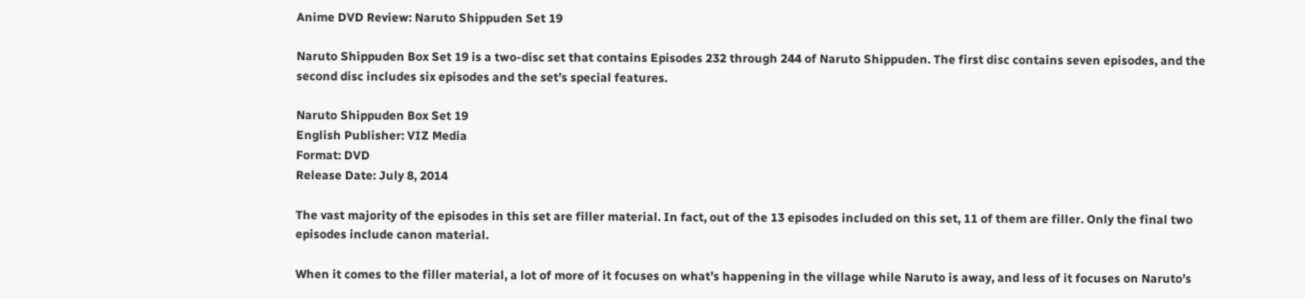Anime DVD Review: Naruto Shippuden Set 19

Naruto Shippuden Box Set 19 is a two-disc set that contains Episodes 232 through 244 of Naruto Shippuden. The first disc contains seven episodes, and the second disc includes six episodes and the set’s special features.

Naruto Shippuden Box Set 19
English Publisher: VIZ Media
Format: DVD
Release Date: July 8, 2014

The vast majority of the episodes in this set are filler material. In fact, out of the 13 episodes included on this set, 11 of them are filler. Only the final two episodes include canon material.

When it comes to the filler material, a lot of more of it focuses on what’s happening in the village while Naruto is away, and less of it focuses on Naruto’s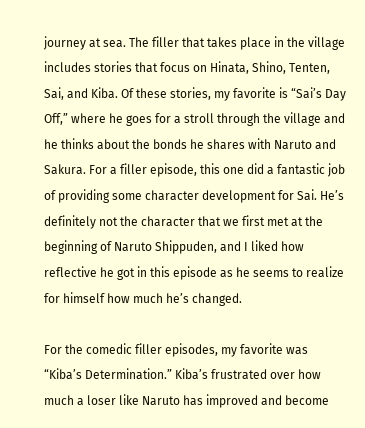journey at sea. The filler that takes place in the village includes stories that focus on Hinata, Shino, Tenten, Sai, and Kiba. Of these stories, my favorite is “Sai’s Day Off,” where he goes for a stroll through the village and he thinks about the bonds he shares with Naruto and Sakura. For a filler episode, this one did a fantastic job of providing some character development for Sai. He’s definitely not the character that we first met at the beginning of Naruto Shippuden, and I liked how reflective he got in this episode as he seems to realize for himself how much he’s changed.

For the comedic filler episodes, my favorite was “Kiba’s Determination.” Kiba’s frustrated over how much a loser like Naruto has improved and become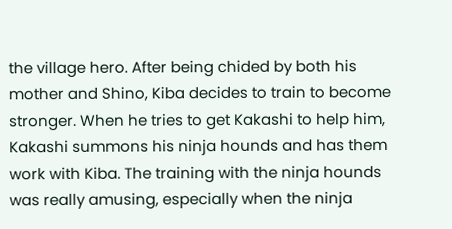the village hero. After being chided by both his mother and Shino, Kiba decides to train to become stronger. When he tries to get Kakashi to help him, Kakashi summons his ninja hounds and has them work with Kiba. The training with the ninja hounds was really amusing, especially when the ninja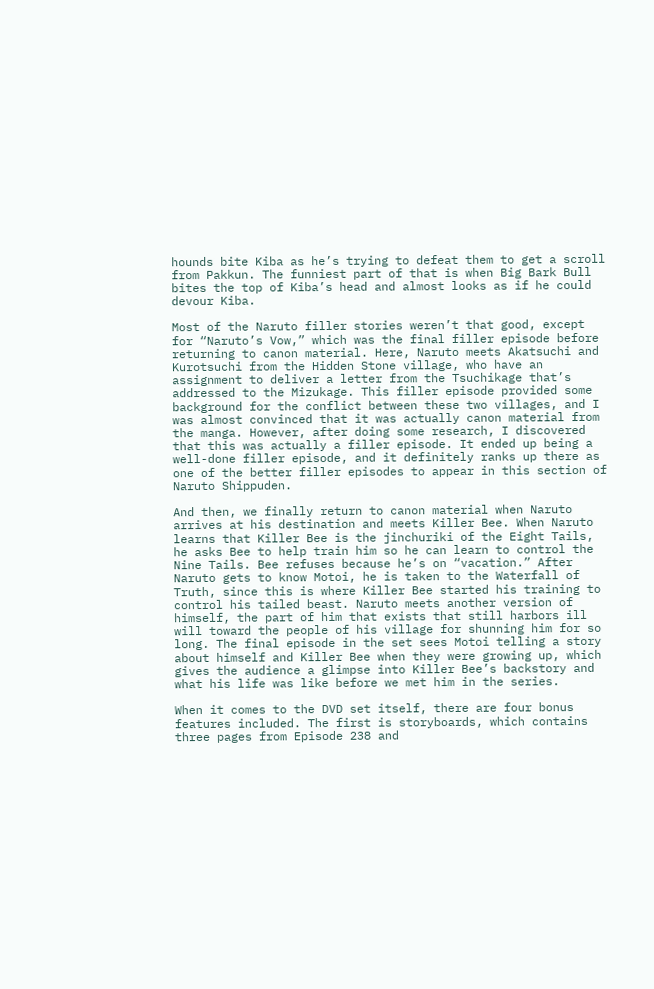hounds bite Kiba as he’s trying to defeat them to get a scroll from Pakkun. The funniest part of that is when Big Bark Bull bites the top of Kiba’s head and almost looks as if he could devour Kiba.

Most of the Naruto filler stories weren’t that good, except for “Naruto’s Vow,” which was the final filler episode before returning to canon material. Here, Naruto meets Akatsuchi and Kurotsuchi from the Hidden Stone village, who have an assignment to deliver a letter from the Tsuchikage that’s addressed to the Mizukage. This filler episode provided some background for the conflict between these two villages, and I was almost convinced that it was actually canon material from the manga. However, after doing some research, I discovered that this was actually a filler episode. It ended up being a well-done filler episode, and it definitely ranks up there as one of the better filler episodes to appear in this section of Naruto Shippuden.

And then, we finally return to canon material when Naruto arrives at his destination and meets Killer Bee. When Naruto learns that Killer Bee is the jinchuriki of the Eight Tails, he asks Bee to help train him so he can learn to control the Nine Tails. Bee refuses because he’s on “vacation.” After Naruto gets to know Motoi, he is taken to the Waterfall of Truth, since this is where Killer Bee started his training to control his tailed beast. Naruto meets another version of himself, the part of him that exists that still harbors ill will toward the people of his village for shunning him for so long. The final episode in the set sees Motoi telling a story about himself and Killer Bee when they were growing up, which gives the audience a glimpse into Killer Bee’s backstory and what his life was like before we met him in the series.

When it comes to the DVD set itself, there are four bonus features included. The first is storyboards, which contains three pages from Episode 238 and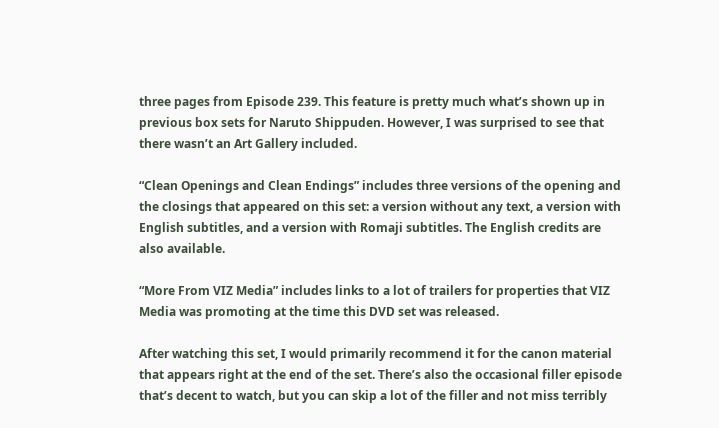three pages from Episode 239. This feature is pretty much what’s shown up in previous box sets for Naruto Shippuden. However, I was surprised to see that there wasn’t an Art Gallery included.

“Clean Openings and Clean Endings” includes three versions of the opening and the closings that appeared on this set: a version without any text, a version with English subtitles, and a version with Romaji subtitles. The English credits are also available.

“More From VIZ Media” includes links to a lot of trailers for properties that VIZ Media was promoting at the time this DVD set was released.

After watching this set, I would primarily recommend it for the canon material that appears right at the end of the set. There’s also the occasional filler episode that’s decent to watch, but you can skip a lot of the filler and not miss terribly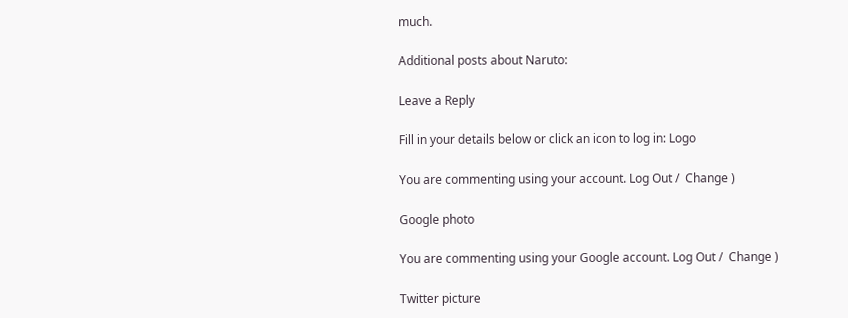much.

Additional posts about Naruto:

Leave a Reply

Fill in your details below or click an icon to log in: Logo

You are commenting using your account. Log Out /  Change )

Google photo

You are commenting using your Google account. Log Out /  Change )

Twitter picture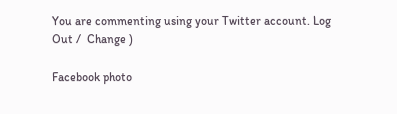You are commenting using your Twitter account. Log Out /  Change )

Facebook photo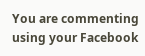You are commenting using your Facebook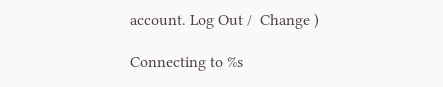account. Log Out /  Change )

Connecting to %s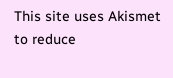This site uses Akismet to reduce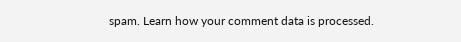spam. Learn how your comment data is processed.